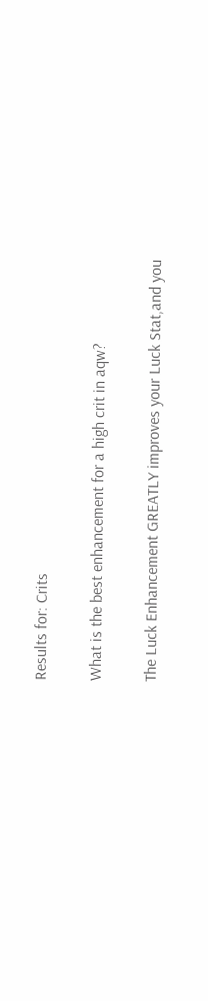Results for: Crits

What is the best enhancement for a high crit in aqw?

The Luck Enhancement GREATLY improves your Luck Stat,and you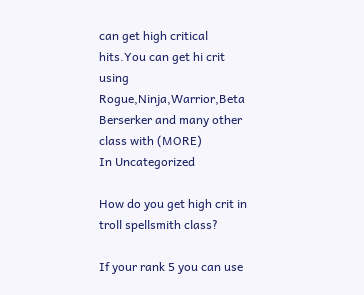can get high critical hits.You can get hi crit using Rogue,Ninja,Warrior,Beta Berserker and many other class with (MORE)
In Uncategorized

How do you get high crit in troll spellsmith class?

If your rank 5 you can use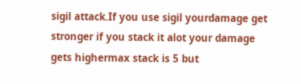sigil attack.If you use sigil yourdamage get stronger if you stack it alot your damage gets highermax stack is 5 but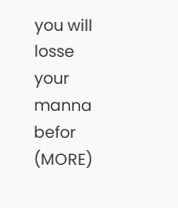you will losse your manna befor (MORE)